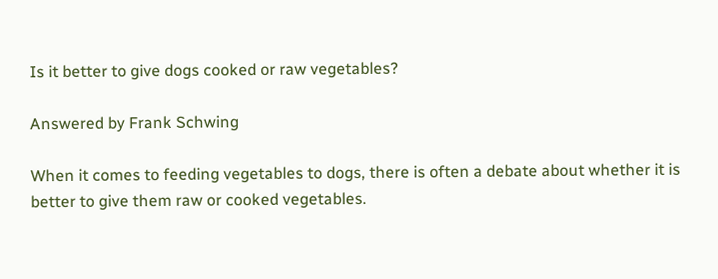Is it better to give dogs cooked or raw vegetables?

Answered by Frank Schwing

When it comes to feeding vegetables to dogs, there is often a debate about whether it is better to give them raw or cooked vegetables.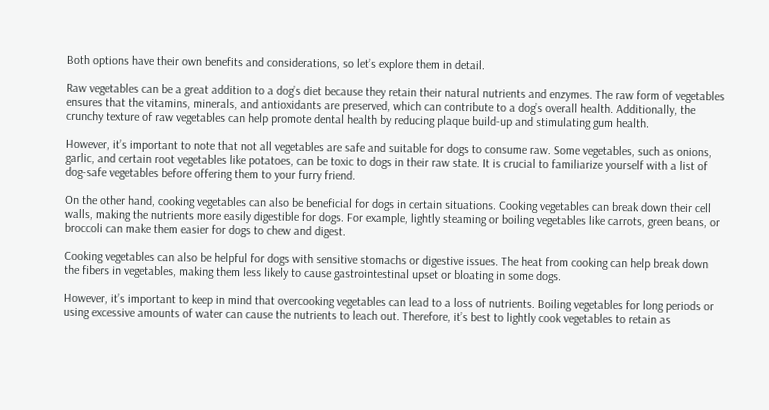Both options have their own benefits and considerations, so let’s explore them in detail.

Raw vegetables can be a great addition to a dog’s diet because they retain their natural nutrients and enzymes. The raw form of vegetables ensures that the vitamins, minerals, and antioxidants are preserved, which can contribute to a dog’s overall health. Additionally, the crunchy texture of raw vegetables can help promote dental health by reducing plaque build-up and stimulating gum health.

However, it’s important to note that not all vegetables are safe and suitable for dogs to consume raw. Some vegetables, such as onions, garlic, and certain root vegetables like potatoes, can be toxic to dogs in their raw state. It is crucial to familiarize yourself with a list of dog-safe vegetables before offering them to your furry friend.

On the other hand, cooking vegetables can also be beneficial for dogs in certain situations. Cooking vegetables can break down their cell walls, making the nutrients more easily digestible for dogs. For example, lightly steaming or boiling vegetables like carrots, green beans, or broccoli can make them easier for dogs to chew and digest.

Cooking vegetables can also be helpful for dogs with sensitive stomachs or digestive issues. The heat from cooking can help break down the fibers in vegetables, making them less likely to cause gastrointestinal upset or bloating in some dogs.

However, it’s important to keep in mind that overcooking vegetables can lead to a loss of nutrients. Boiling vegetables for long periods or using excessive amounts of water can cause the nutrients to leach out. Therefore, it’s best to lightly cook vegetables to retain as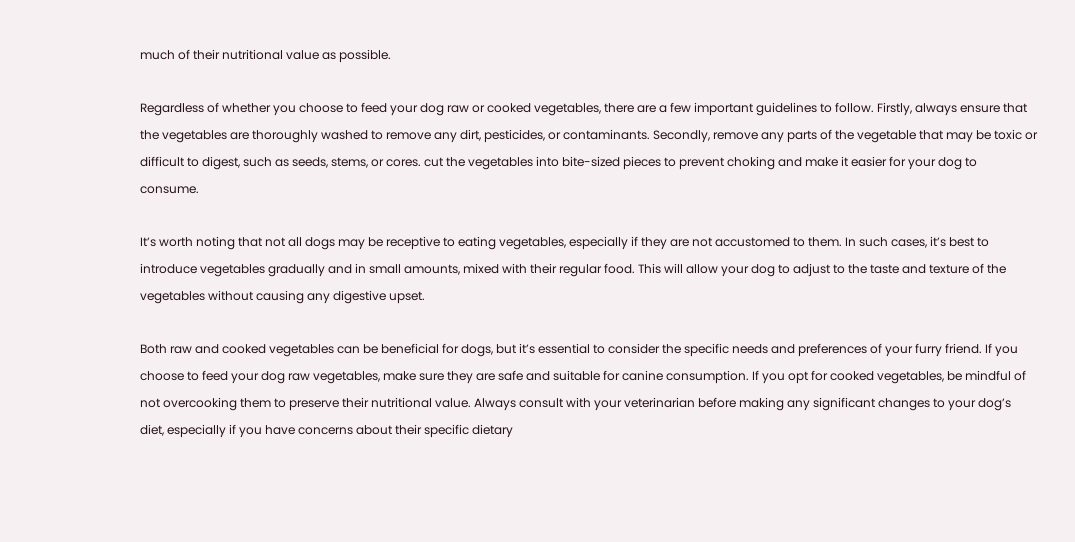much of their nutritional value as possible.

Regardless of whether you choose to feed your dog raw or cooked vegetables, there are a few important guidelines to follow. Firstly, always ensure that the vegetables are thoroughly washed to remove any dirt, pesticides, or contaminants. Secondly, remove any parts of the vegetable that may be toxic or difficult to digest, such as seeds, stems, or cores. cut the vegetables into bite-sized pieces to prevent choking and make it easier for your dog to consume.

It’s worth noting that not all dogs may be receptive to eating vegetables, especially if they are not accustomed to them. In such cases, it’s best to introduce vegetables gradually and in small amounts, mixed with their regular food. This will allow your dog to adjust to the taste and texture of the vegetables without causing any digestive upset.

Both raw and cooked vegetables can be beneficial for dogs, but it’s essential to consider the specific needs and preferences of your furry friend. If you choose to feed your dog raw vegetables, make sure they are safe and suitable for canine consumption. If you opt for cooked vegetables, be mindful of not overcooking them to preserve their nutritional value. Always consult with your veterinarian before making any significant changes to your dog’s diet, especially if you have concerns about their specific dietary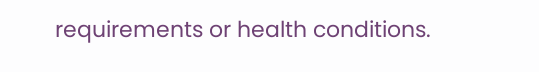requirements or health conditions.